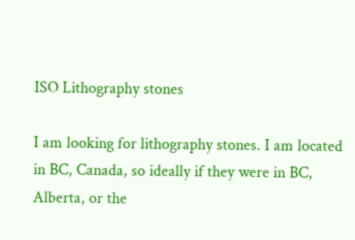ISO Lithography stones

I am looking for lithography stones. I am located in BC, Canada, so ideally if they were in BC, Alberta, or the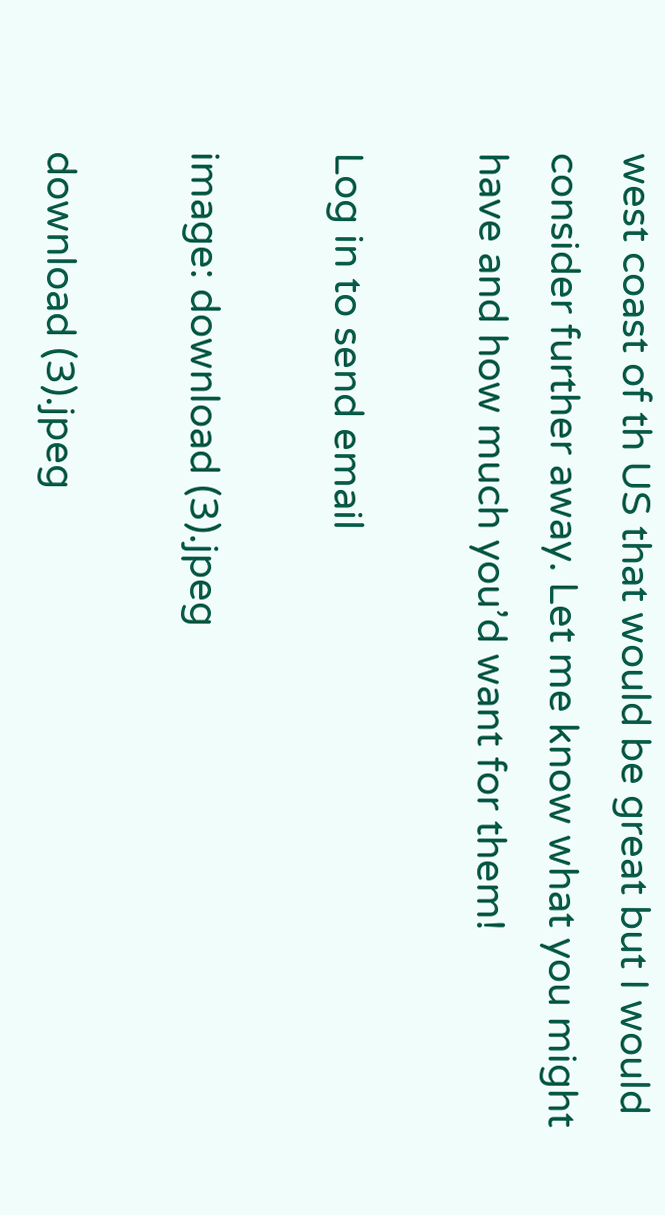west coast of th US that would be great but I would consider further away. Let me know what you might have and how much you’d want for them!

Log in to send email

image: download (3).jpeg

download (3).jpeg